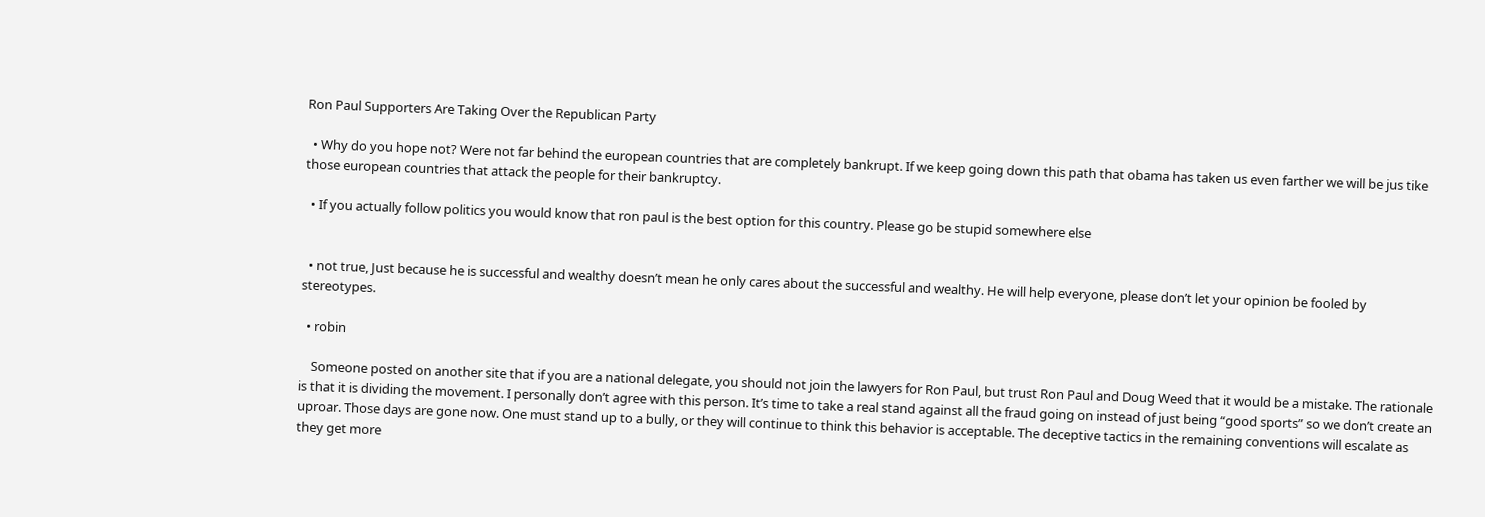Ron Paul Supporters Are Taking Over the Republican Party

  • Why do you hope not? Were not far behind the european countries that are completely bankrupt. If we keep going down this path that obama has taken us even farther we will be jus tike those european countries that attack the people for their bankruptcy.

  • If you actually follow politics you would know that ron paul is the best option for this country. Please go be stupid somewhere else


  • not true, Just because he is successful and wealthy doesn’t mean he only cares about the successful and wealthy. He will help everyone, please don’t let your opinion be fooled by stereotypes.

  • robin

    Someone posted on another site that if you are a national delegate, you should not join the lawyers for Ron Paul, but trust Ron Paul and Doug Weed that it would be a mistake. The rationale is that it is dividing the movement. I personally don’t agree with this person. It’s time to take a real stand against all the fraud going on instead of just being “good sports” so we don’t create an uproar. Those days are gone now. One must stand up to a bully, or they will continue to think this behavior is acceptable. The deceptive tactics in the remaining conventions will escalate as they get more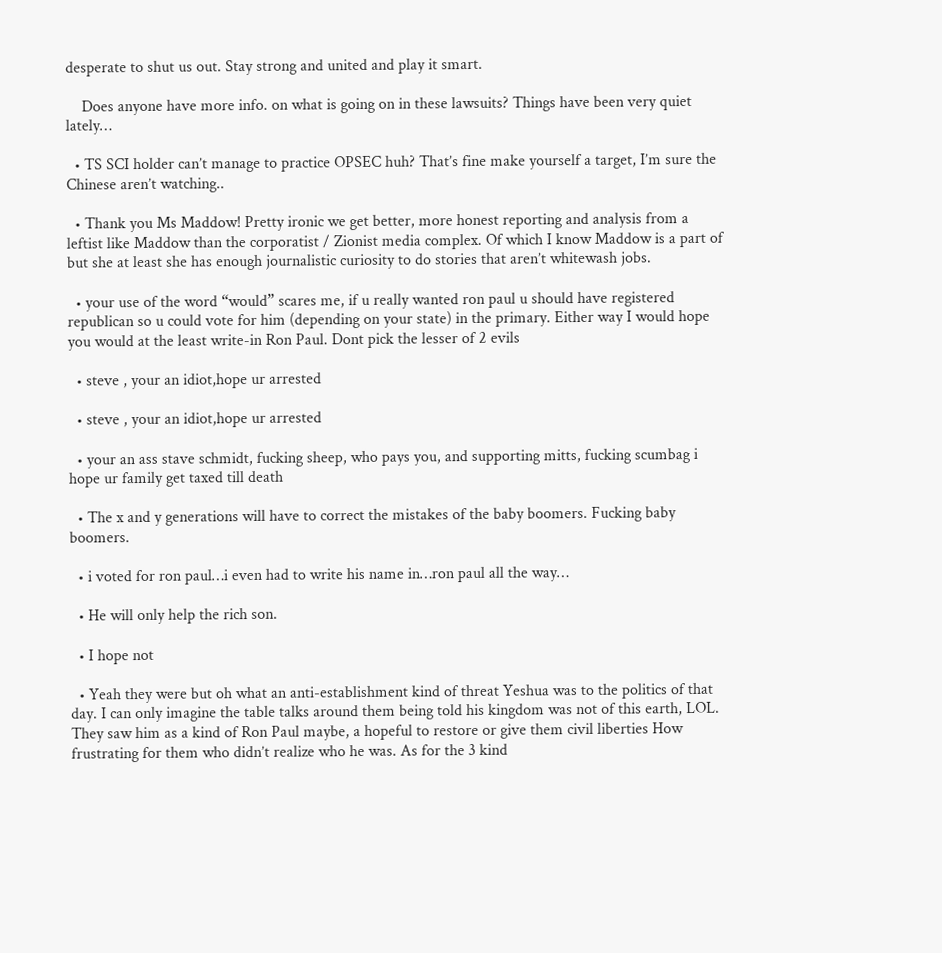desperate to shut us out. Stay strong and united and play it smart.

    Does anyone have more info. on what is going on in these lawsuits? Things have been very quiet lately…

  • TS SCI holder can’t manage to practice OPSEC huh? That’s fine make yourself a target, I’m sure the Chinese aren’t watching..

  • Thank you Ms Maddow! Pretty ironic we get better, more honest reporting and analysis from a leftist like Maddow than the corporatist / Zionist media complex. Of which I know Maddow is a part of but she at least she has enough journalistic curiosity to do stories that aren’t whitewash jobs.

  • your use of the word “would” scares me, if u really wanted ron paul u should have registered republican so u could vote for him (depending on your state) in the primary. Either way I would hope you would at the least write-in Ron Paul. Dont pick the lesser of 2 evils

  • steve , your an idiot,hope ur arrested

  • steve , your an idiot,hope ur arrested

  • your an ass stave schmidt, fucking sheep, who pays you, and supporting mitts, fucking scumbag i hope ur family get taxed till death

  • The x and y generations will have to correct the mistakes of the baby boomers. Fucking baby boomers.

  • i voted for ron paul…i even had to write his name in…ron paul all the way…

  • He will only help the rich son.

  • I hope not

  • Yeah they were but oh what an anti-establishment kind of threat Yeshua was to the politics of that day. I can only imagine the table talks around them being told his kingdom was not of this earth, LOL. They saw him as a kind of Ron Paul maybe, a hopeful to restore or give them civil liberties How frustrating for them who didn’t realize who he was. As for the 3 kind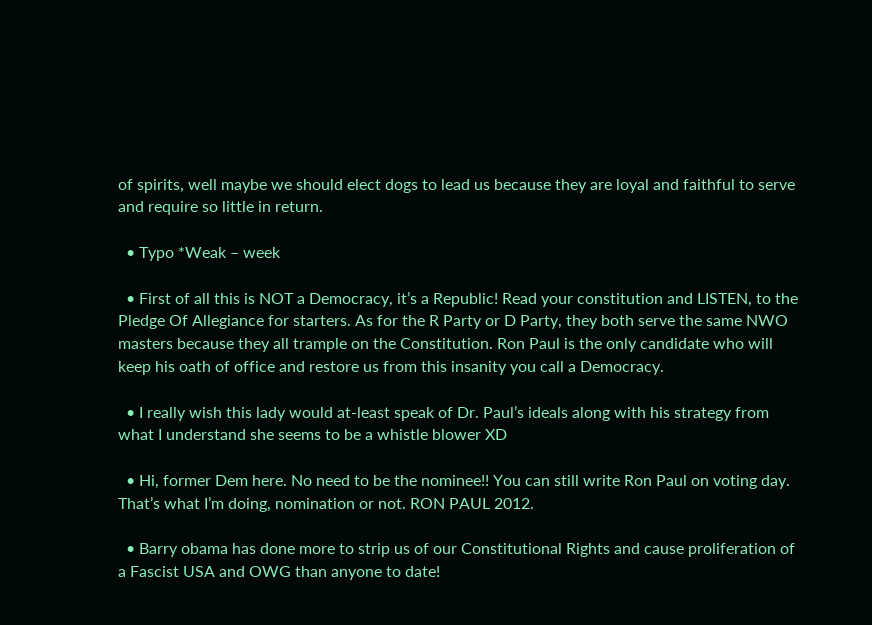of spirits, well maybe we should elect dogs to lead us because they are loyal and faithful to serve and require so little in return.

  • Typo *Weak – week

  • First of all this is NOT a Democracy, it’s a Republic! Read your constitution and LISTEN, to the Pledge Of Allegiance for starters. As for the R Party or D Party, they both serve the same NWO masters because they all trample on the Constitution. Ron Paul is the only candidate who will keep his oath of office and restore us from this insanity you call a Democracy.

  • I really wish this lady would at-least speak of Dr. Paul’s ideals along with his strategy from what I understand she seems to be a whistle blower XD

  • Hi, former Dem here. No need to be the nominee!! You can still write Ron Paul on voting day. That’s what I’m doing, nomination or not. RON PAUL 2012.

  • Barry obama has done more to strip us of our Constitutional Rights and cause proliferation of a Fascist USA and OWG than anyone to date!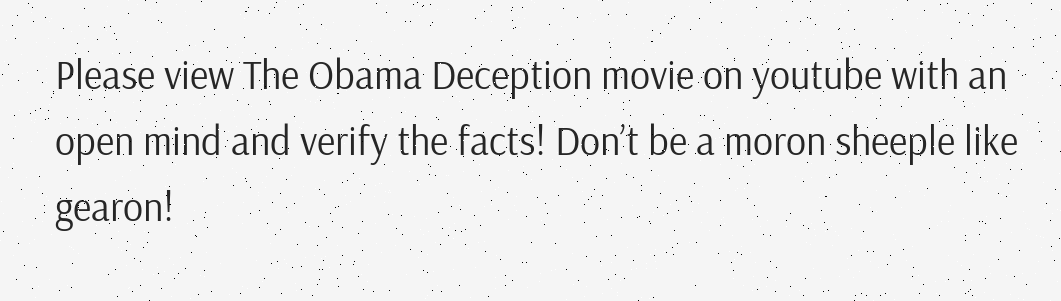Please view The Obama Deception movie on youtube with an open mind and verify the facts! Don’t be a moron sheeple like gearon!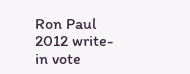Ron Paul 2012 write-in vote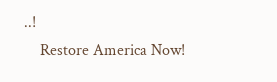..!
    Restore America Now!